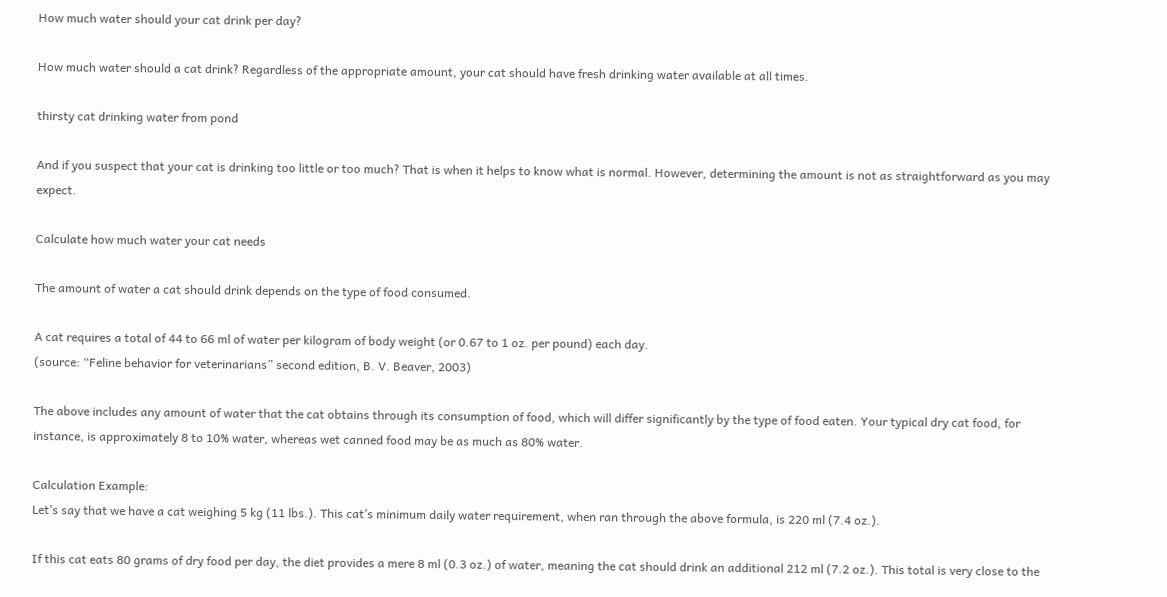How much water should your cat drink per day?

How much water should a cat drink? Regardless of the appropriate amount, your cat should have fresh drinking water available at all times.

thirsty cat drinking water from pond

And if you suspect that your cat is drinking too little or too much? That is when it helps to know what is normal. However, determining the amount is not as straightforward as you may expect.

Calculate how much water your cat needs

The amount of water a cat should drink depends on the type of food consumed.

A cat requires a total of 44 to 66 ml of water per kilogram of body weight (or 0.67 to 1 oz. per pound) each day.
(source: “Feline behavior for veterinarians” second edition, B. V. Beaver, 2003)

The above includes any amount of water that the cat obtains through its consumption of food, which will differ significantly by the type of food eaten. Your typical dry cat food, for instance, is approximately 8 to 10% water, whereas wet canned food may be as much as 80% water.

Calculation Example:
Let’s say that we have a cat weighing 5 kg (11 lbs.). This cat’s minimum daily water requirement, when ran through the above formula, is 220 ml (7.4 oz.).

If this cat eats 80 grams of dry food per day, the diet provides a mere 8 ml (0.3 oz.) of water, meaning the cat should drink an additional 212 ml (7.2 oz.). This total is very close to the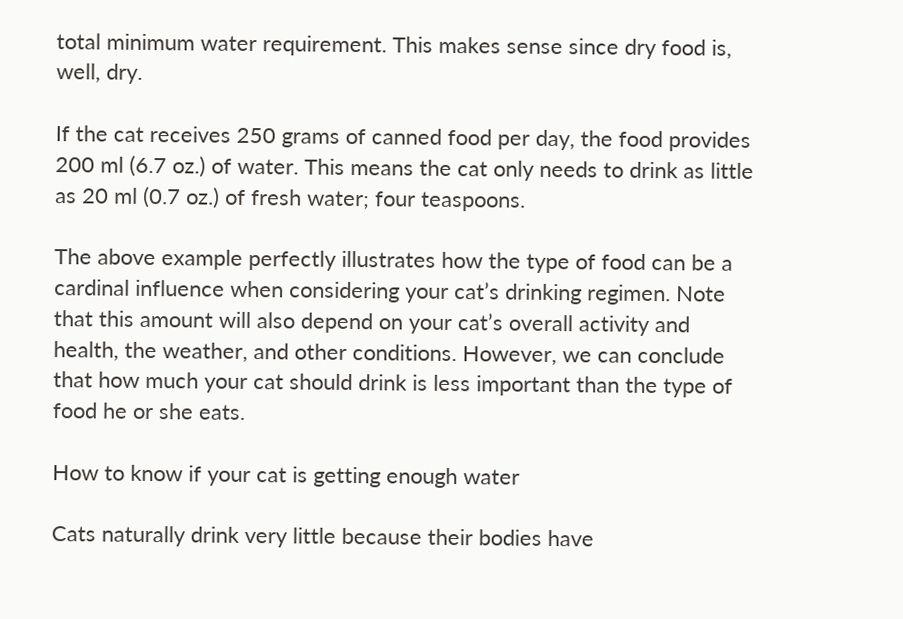total minimum water requirement. This makes sense since dry food is, well, dry.

If the cat receives 250 grams of canned food per day, the food provides 200 ml (6.7 oz.) of water. This means the cat only needs to drink as little as 20 ml (0.7 oz.) of fresh water; four teaspoons.

The above example perfectly illustrates how the type of food can be a cardinal influence when considering your cat’s drinking regimen. Note that this amount will also depend on your cat’s overall activity and health, the weather, and other conditions. However, we can conclude that how much your cat should drink is less important than the type of food he or she eats.

How to know if your cat is getting enough water

Cats naturally drink very little because their bodies have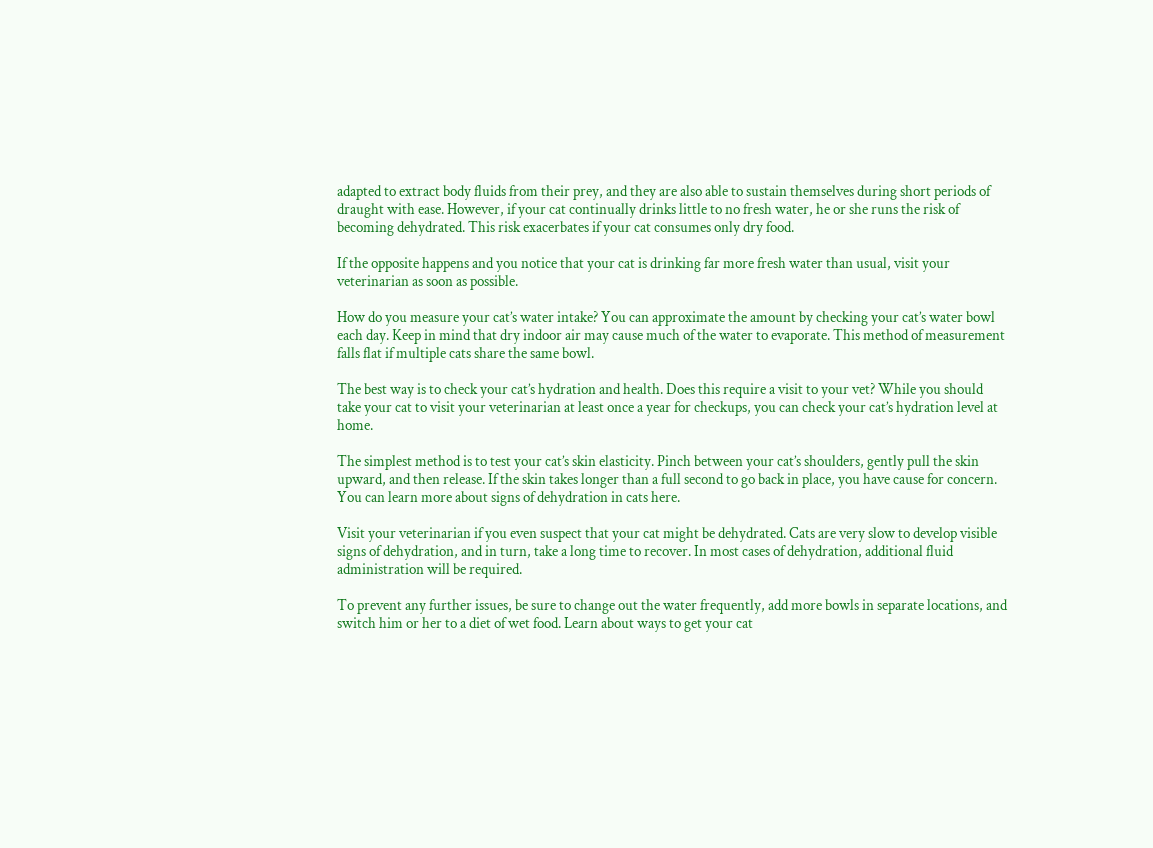adapted to extract body fluids from their prey, and they are also able to sustain themselves during short periods of draught with ease. However, if your cat continually drinks little to no fresh water, he or she runs the risk of becoming dehydrated. This risk exacerbates if your cat consumes only dry food.

If the opposite happens and you notice that your cat is drinking far more fresh water than usual, visit your veterinarian as soon as possible.

How do you measure your cat’s water intake? You can approximate the amount by checking your cat’s water bowl each day. Keep in mind that dry indoor air may cause much of the water to evaporate. This method of measurement falls flat if multiple cats share the same bowl.

The best way is to check your cat’s hydration and health. Does this require a visit to your vet? While you should take your cat to visit your veterinarian at least once a year for checkups, you can check your cat’s hydration level at home.

The simplest method is to test your cat’s skin elasticity. Pinch between your cat’s shoulders, gently pull the skin upward, and then release. If the skin takes longer than a full second to go back in place, you have cause for concern. You can learn more about signs of dehydration in cats here.

Visit your veterinarian if you even suspect that your cat might be dehydrated. Cats are very slow to develop visible signs of dehydration, and in turn, take a long time to recover. In most cases of dehydration, additional fluid administration will be required.

To prevent any further issues, be sure to change out the water frequently, add more bowls in separate locations, and switch him or her to a diet of wet food. Learn about ways to get your cat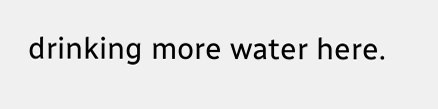drinking more water here.